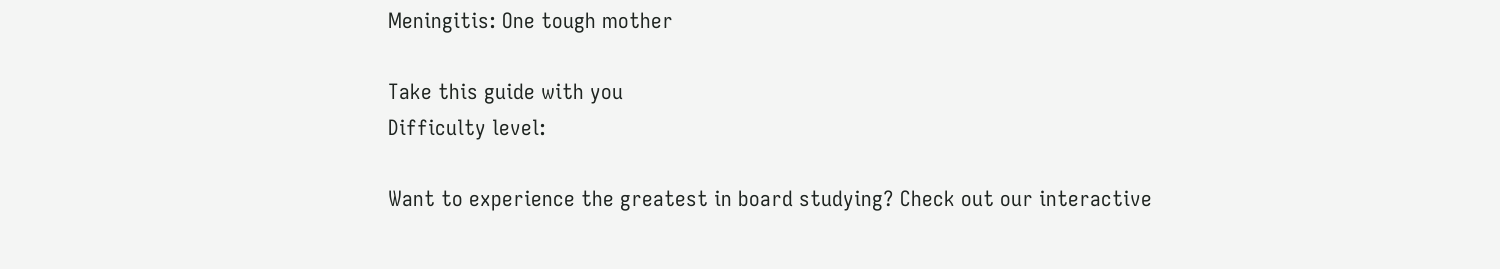Meningitis: One tough mother

Take this guide with you
Difficulty level:

Want to experience the greatest in board studying? Check out our interactive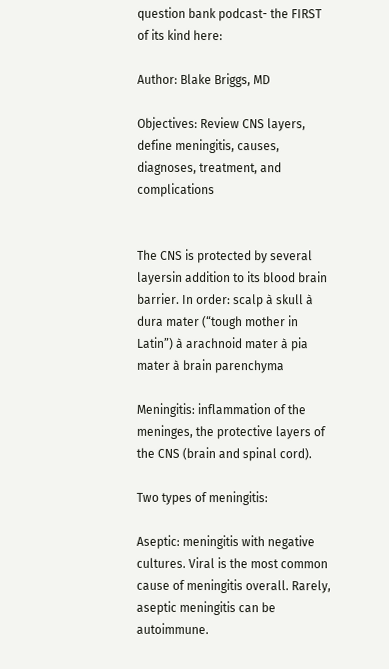question bank podcast- the FIRST of its kind here:

Author: Blake Briggs, MD

Objectives: Review CNS layers, define meningitis, causes, diagnoses, treatment, and complications


The CNS is protected by several layersin addition to its blood brain barrier. In order: scalp à skull à dura mater (“tough mother in Latin”) à arachnoid mater à pia mater à brain parenchyma

Meningitis: inflammation of the meninges, the protective layers of the CNS (brain and spinal cord).

Two types of meningitis:

Aseptic: meningitis with negative cultures. Viral is the most common cause of meningitis overall. Rarely, aseptic meningitis can be autoimmune.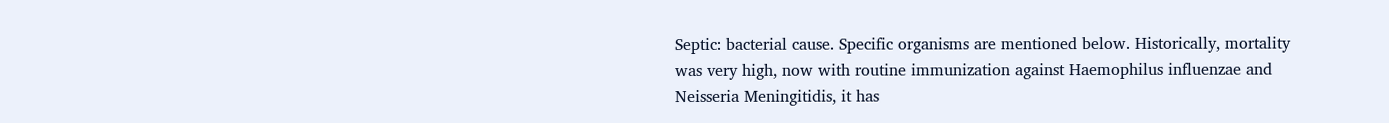Septic: bacterial cause. Specific organisms are mentioned below. Historically, mortality was very high, now with routine immunization against Haemophilus influenzae and Neisseria Meningitidis, it has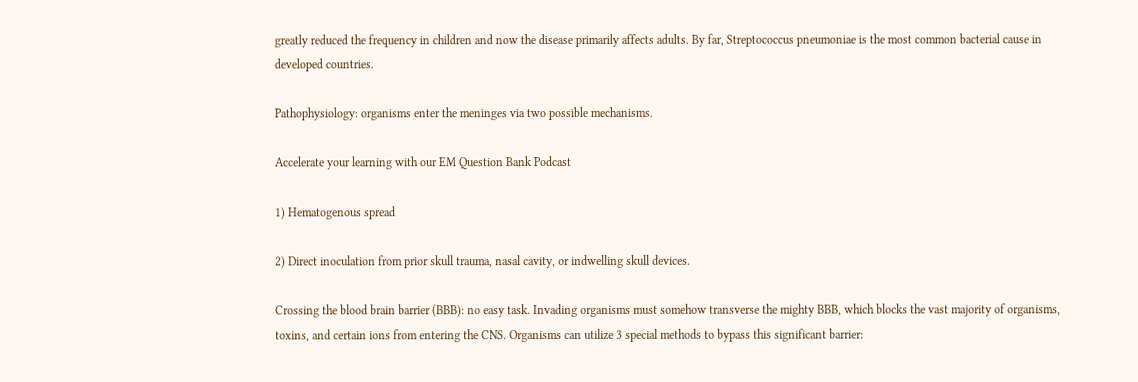greatly reduced the frequency in children and now the disease primarily affects adults. By far, Streptococcus pneumoniae is the most common bacterial cause in developed countries.

Pathophysiology: organisms enter the meninges via two possible mechanisms.

Accelerate your learning with our EM Question Bank Podcast

1) Hematogenous spread

2) Direct inoculation from prior skull trauma, nasal cavity, or indwelling skull devices.

Crossing the blood brain barrier (BBB): no easy task. Invading organisms must somehow transverse the mighty BBB, which blocks the vast majority of organisms, toxins, and certain ions from entering the CNS. Organisms can utilize 3 special methods to bypass this significant barrier: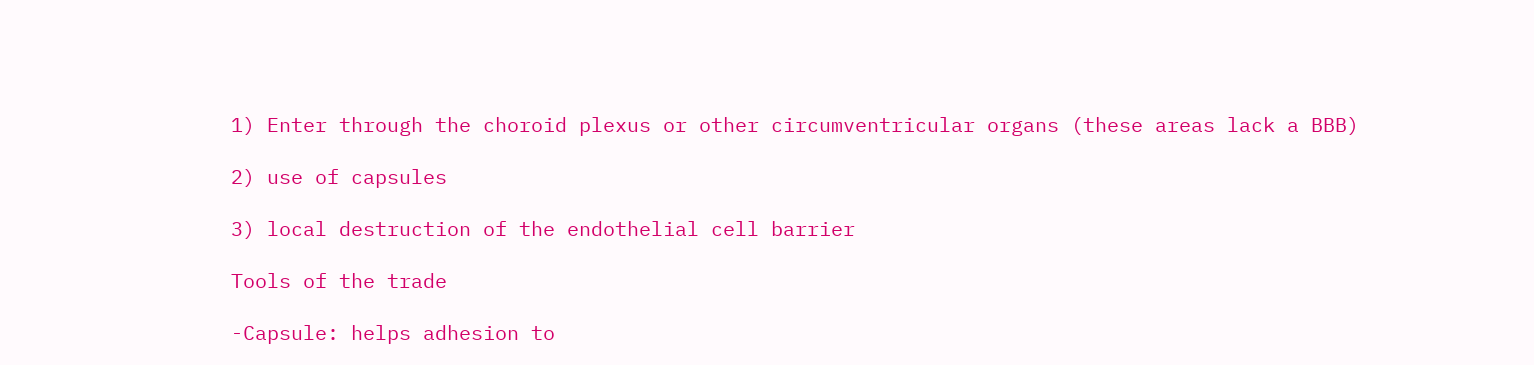1) Enter through the choroid plexus or other circumventricular organs (these areas lack a BBB)

2) use of capsules

3) local destruction of the endothelial cell barrier

Tools of the trade

-Capsule: helps adhesion to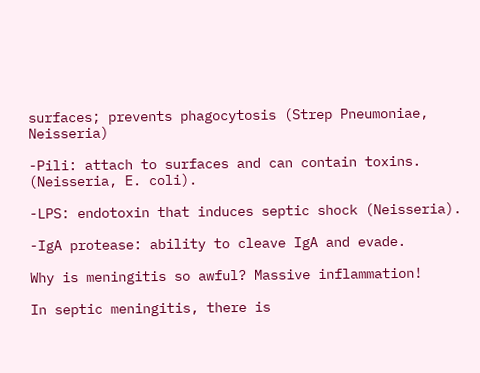surfaces; prevents phagocytosis (Strep Pneumoniae, Neisseria)

-Pili: attach to surfaces and can contain toxins. (Neisseria, E. coli).

-LPS: endotoxin that induces septic shock (Neisseria).

-IgA protease: ability to cleave IgA and evade.

Why is meningitis so awful? Massive inflammation!

In septic meningitis, there is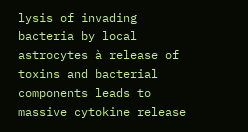lysis of invading bacteria by local astrocytes à release of toxins and bacterial components leads to massive cytokine release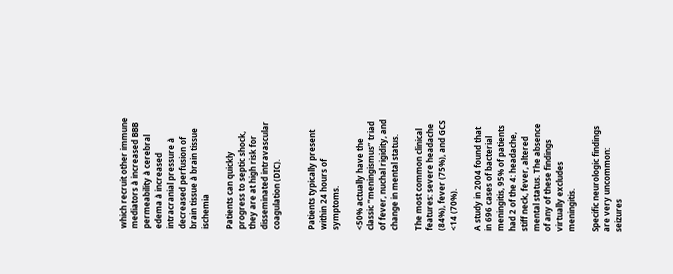which recruit other immune mediators à increased BBB permeability à cerebral edema à increased intracranial pressure à decreased perfusion of brain tissue à brain tissue ischemia

Patients can quickly progress to septic shock, they are at high risk for disseminated intravascular coagulation (DIC).


Patients typically present within 24 hours of symptoms.

<50% actually have the classic “meningismus” triad of fever, nuchal rigidity, and change in mental status.

The most common clinical features: severe headache (84%), fever (75%), and GCS <14 (70%).

A study in 2004 found that in 696 cases of bacterial meningitis, 95% of patients had 2 of the 4: headache, stiff neck, fever, altered mental status. The absence of any of these findings virtually excludes meningitis.

Specific neurologic findings are very uncommon: seizures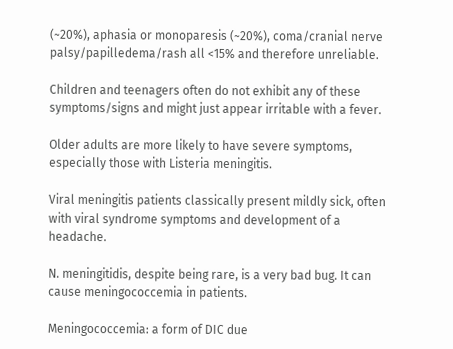(~20%), aphasia or monoparesis (~20%), coma/cranial nerve palsy/papilledema/rash all <15% and therefore unreliable.

Children and teenagers often do not exhibit any of these symptoms/signs and might just appear irritable with a fever.

Older adults are more likely to have severe symptoms, especially those with Listeria meningitis.

Viral meningitis patients classically present mildly sick, often with viral syndrome symptoms and development of a headache.

N. meningitidis, despite being rare, is a very bad bug. It can cause meningococcemia in patients.

Meningococcemia: a form of DIC due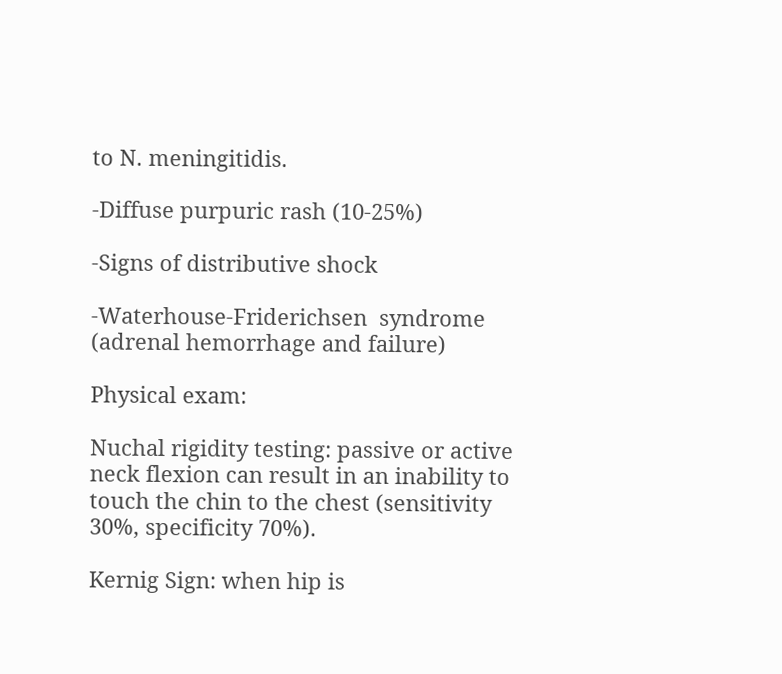to N. meningitidis.

-Diffuse purpuric rash (10-25%)

-Signs of distributive shock

-Waterhouse-Friderichsen  syndrome (adrenal hemorrhage and failure)

Physical exam:

Nuchal rigidity testing: passive or active neck flexion can result in an inability to touch the chin to the chest (sensitivity 30%, specificity 70%).

Kernig Sign: when hip is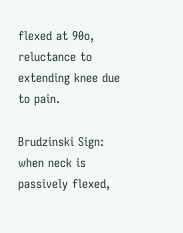flexed at 90o, reluctance to extending knee due to pain.

Brudzinski Sign: when neck is passively flexed,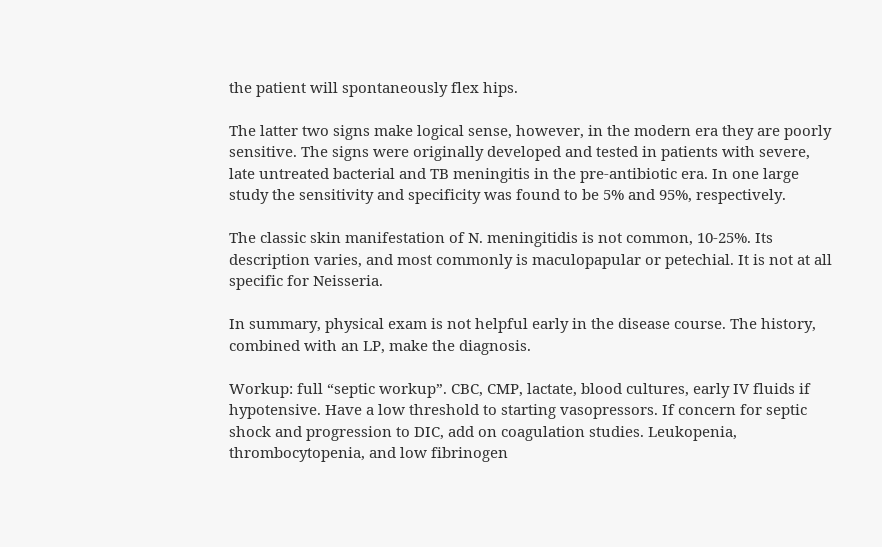the patient will spontaneously flex hips.

The latter two signs make logical sense, however, in the modern era they are poorly sensitive. The signs were originally developed and tested in patients with severe, late untreated bacterial and TB meningitis in the pre-antibiotic era. In one large study the sensitivity and specificity was found to be 5% and 95%, respectively.

The classic skin manifestation of N. meningitidis is not common, 10-25%. Its description varies, and most commonly is maculopapular or petechial. It is not at all specific for Neisseria.

In summary, physical exam is not helpful early in the disease course. The history, combined with an LP, make the diagnosis.

Workup: full “septic workup”. CBC, CMP, lactate, blood cultures, early IV fluids if hypotensive. Have a low threshold to starting vasopressors. If concern for septic shock and progression to DIC, add on coagulation studies. Leukopenia, thrombocytopenia, and low fibrinogen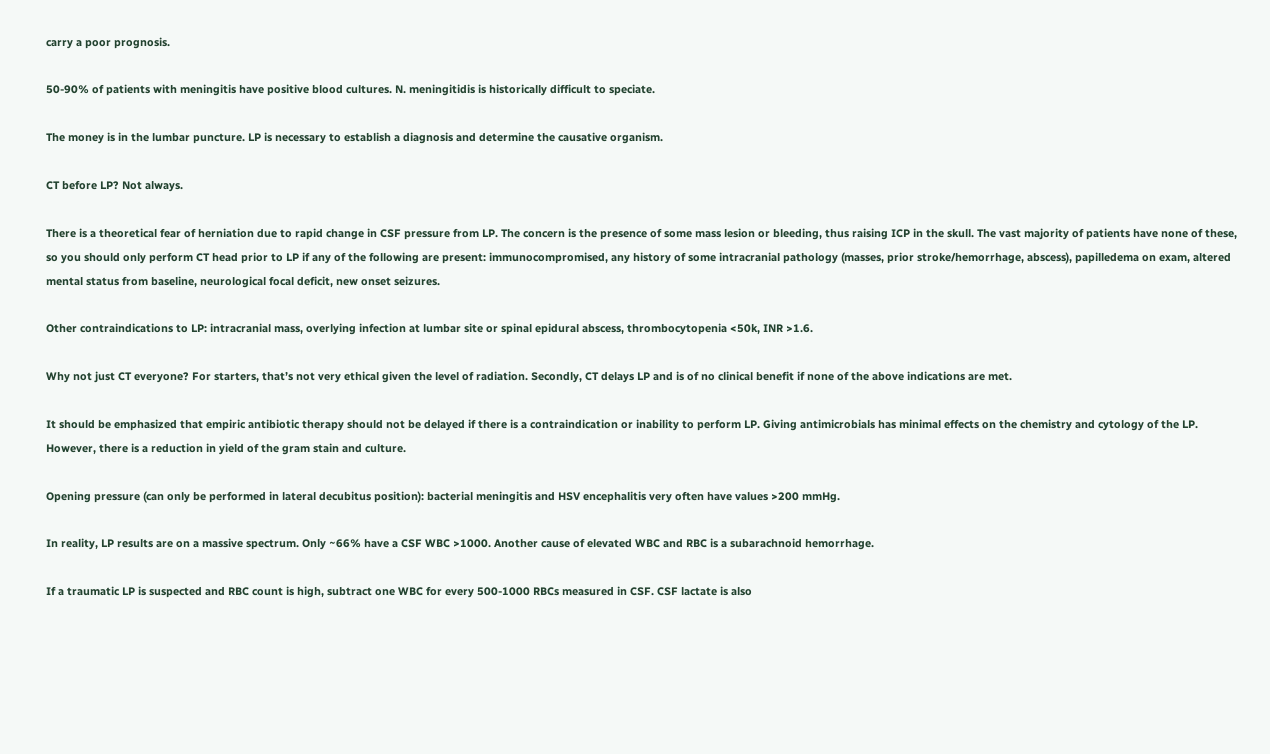carry a poor prognosis.

50-90% of patients with meningitis have positive blood cultures. N. meningitidis is historically difficult to speciate.

The money is in the lumbar puncture. LP is necessary to establish a diagnosis and determine the causative organism.

CT before LP? Not always.

There is a theoretical fear of herniation due to rapid change in CSF pressure from LP. The concern is the presence of some mass lesion or bleeding, thus raising ICP in the skull. The vast majority of patients have none of these, so you should only perform CT head prior to LP if any of the following are present: immunocompromised, any history of some intracranial pathology (masses, prior stroke/hemorrhage, abscess), papilledema on exam, altered mental status from baseline, neurological focal deficit, new onset seizures.

Other contraindications to LP: intracranial mass, overlying infection at lumbar site or spinal epidural abscess, thrombocytopenia <50k, INR >1.6.

Why not just CT everyone? For starters, that’s not very ethical given the level of radiation. Secondly, CT delays LP and is of no clinical benefit if none of the above indications are met.

It should be emphasized that empiric antibiotic therapy should not be delayed if there is a contraindication or inability to perform LP. Giving antimicrobials has minimal effects on the chemistry and cytology of the LP. However, there is a reduction in yield of the gram stain and culture.

Opening pressure (can only be performed in lateral decubitus position): bacterial meningitis and HSV encephalitis very often have values >200 mmHg.

In reality, LP results are on a massive spectrum. Only ~66% have a CSF WBC >1000. Another cause of elevated WBC and RBC is a subarachnoid hemorrhage.

If a traumatic LP is suspected and RBC count is high, subtract one WBC for every 500-1000 RBCs measured in CSF. CSF lactate is also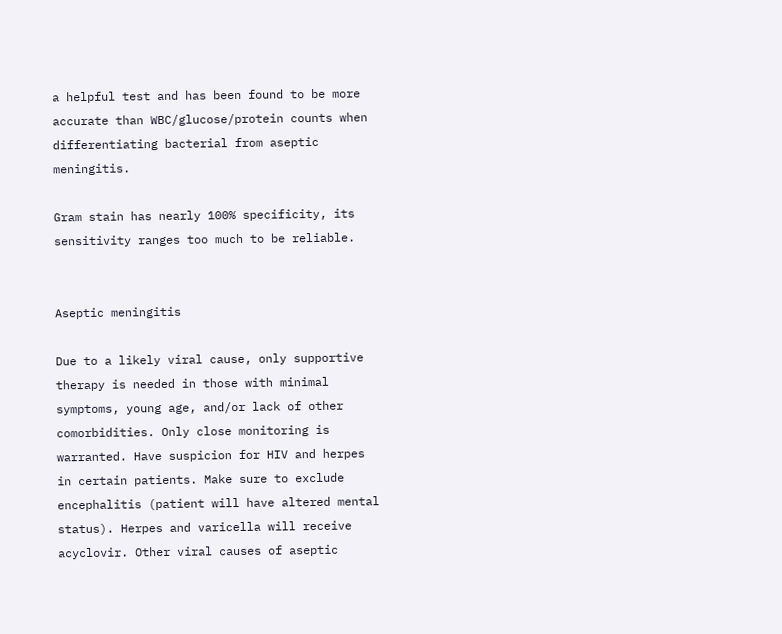a helpful test and has been found to be more accurate than WBC/glucose/protein counts when differentiating bacterial from aseptic meningitis.

Gram stain has nearly 100% specificity, its sensitivity ranges too much to be reliable.


Aseptic meningitis

Due to a likely viral cause, only supportive therapy is needed in those with minimal symptoms, young age, and/or lack of other comorbidities. Only close monitoring is warranted. Have suspicion for HIV and herpes in certain patients. Make sure to exclude encephalitis (patient will have altered mental status). Herpes and varicella will receive acyclovir. Other viral causes of aseptic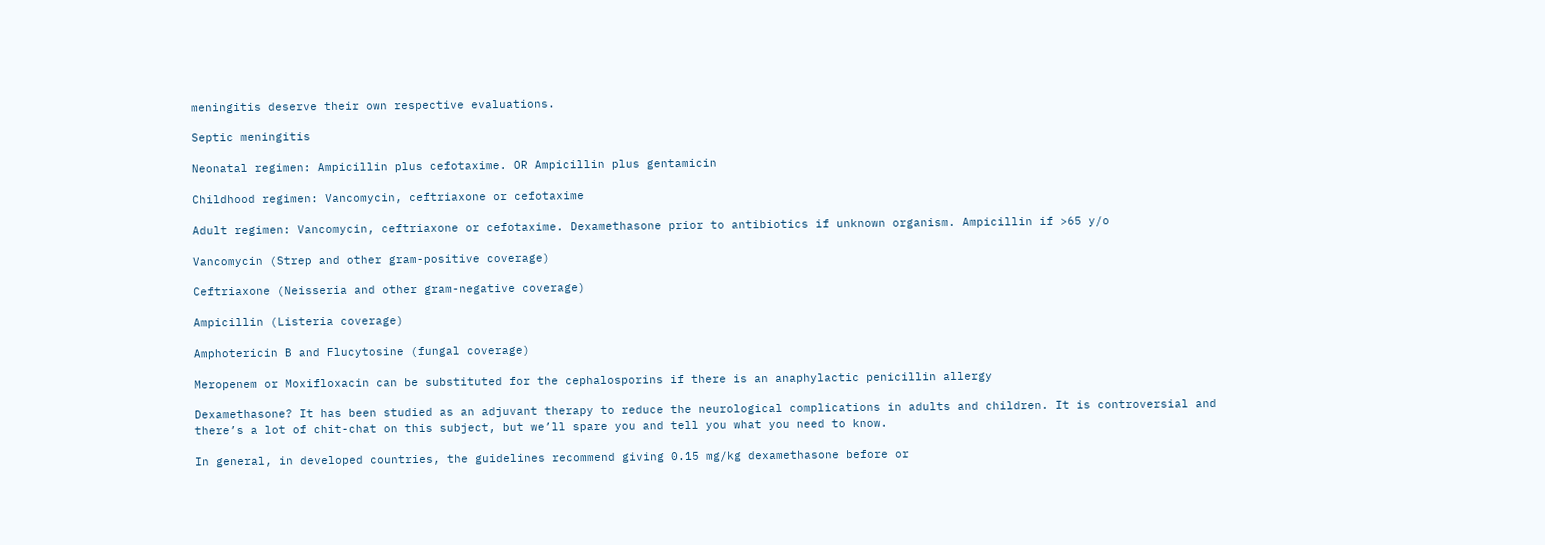meningitis deserve their own respective evaluations.

Septic meningitis

Neonatal regimen: Ampicillin plus cefotaxime. OR Ampicillin plus gentamicin

Childhood regimen: Vancomycin, ceftriaxone or cefotaxime

Adult regimen: Vancomycin, ceftriaxone or cefotaxime. Dexamethasone prior to antibiotics if unknown organism. Ampicillin if >65 y/o

Vancomycin (Strep and other gram-positive coverage)

Ceftriaxone (Neisseria and other gram-negative coverage)

Ampicillin (Listeria coverage)

Amphotericin B and Flucytosine (fungal coverage)

Meropenem or Moxifloxacin can be substituted for the cephalosporins if there is an anaphylactic penicillin allergy

Dexamethasone? It has been studied as an adjuvant therapy to reduce the neurological complications in adults and children. It is controversial and there’s a lot of chit-chat on this subject, but we’ll spare you and tell you what you need to know.

In general, in developed countries, the guidelines recommend giving 0.15 mg/kg dexamethasone before or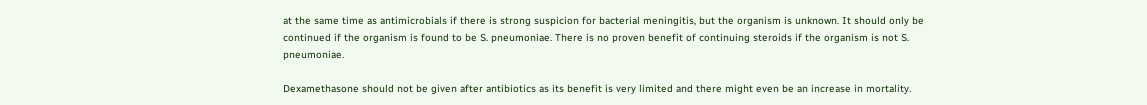at the same time as antimicrobials if there is strong suspicion for bacterial meningitis, but the organism is unknown. It should only be continued if the organism is found to be S. pneumoniae. There is no proven benefit of continuing steroids if the organism is not S. pneumoniae.

Dexamethasone should not be given after antibiotics as its benefit is very limited and there might even be an increase in mortality.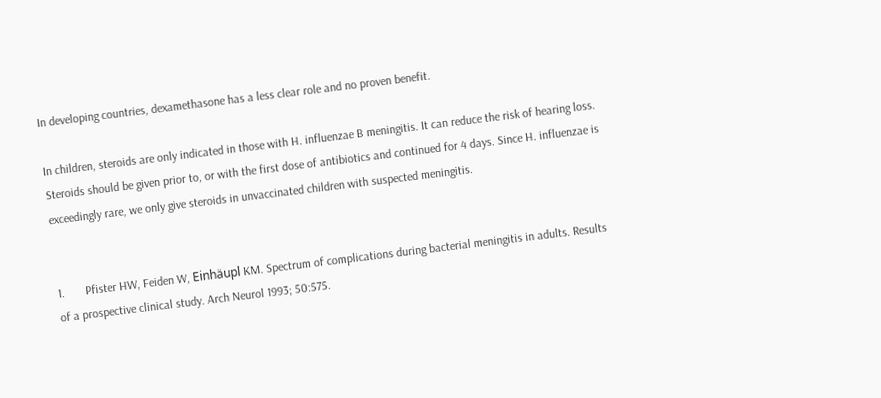In developing countries, dexamethasone has a less clear role and no proven benefit.

In children, steroids are only indicated in those with H. influenzae B meningitis. It can reduce the risk of hearing loss. Steroids should be given prior to, or with the first dose of antibiotics and continued for 4 days. Since H. influenzae is exceedingly rare, we only give steroids in unvaccinated children with suspected meningitis.


1.       Pfister HW, Feiden W, Einhäupl KM. Spectrum of complications during bacterial meningitis in adults. Results of a prospective clinical study. Arch Neurol 1993; 50:575.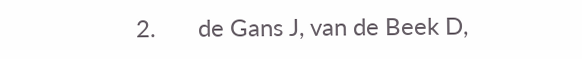2.       de Gans J, van de Beek D,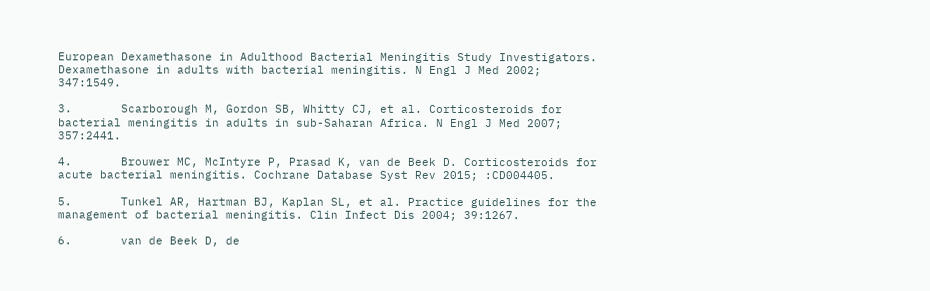European Dexamethasone in Adulthood Bacterial Meningitis Study Investigators. Dexamethasone in adults with bacterial meningitis. N Engl J Med 2002; 347:1549.

3.       Scarborough M, Gordon SB, Whitty CJ, et al. Corticosteroids for bacterial meningitis in adults in sub-Saharan Africa. N Engl J Med 2007; 357:2441.

4.       Brouwer MC, McIntyre P, Prasad K, van de Beek D. Corticosteroids for acute bacterial meningitis. Cochrane Database Syst Rev 2015; :CD004405.

5.       Tunkel AR, Hartman BJ, Kaplan SL, et al. Practice guidelines for the management of bacterial meningitis. Clin Infect Dis 2004; 39:1267.

6.       van de Beek D, de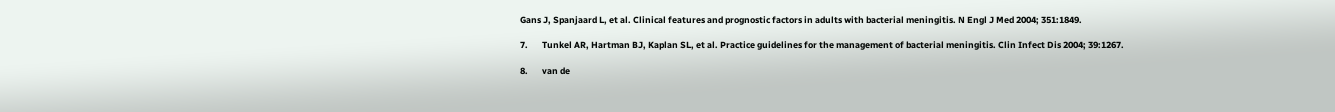Gans J, Spanjaard L, et al. Clinical features and prognostic factors in adults with bacterial meningitis. N Engl J Med 2004; 351:1849.

7.       Tunkel AR, Hartman BJ, Kaplan SL, et al. Practice guidelines for the management of bacterial meningitis. Clin Infect Dis 2004; 39:1267.

8.       van de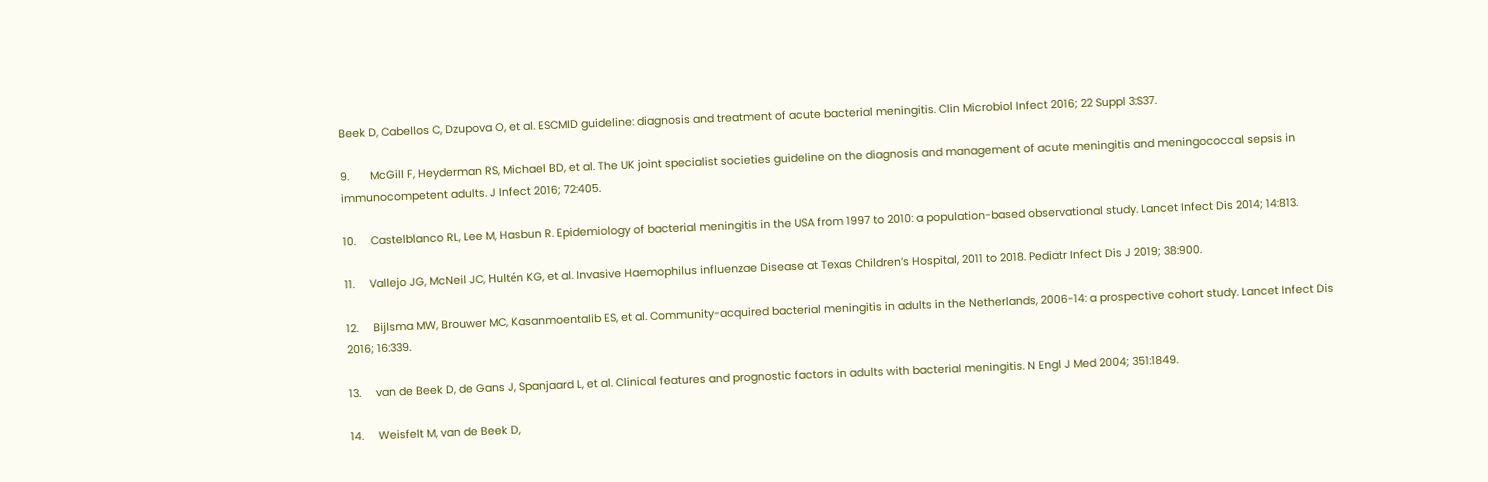Beek D, Cabellos C, Dzupova O, et al. ESCMID guideline: diagnosis and treatment of acute bacterial meningitis. Clin Microbiol Infect 2016; 22 Suppl 3:S37.

9.       McGill F, Heyderman RS, Michael BD, et al. The UK joint specialist societies guideline on the diagnosis and management of acute meningitis and meningococcal sepsis in immunocompetent adults. J Infect 2016; 72:405.

10.     Castelblanco RL, Lee M, Hasbun R. Epidemiology of bacterial meningitis in the USA from 1997 to 2010: a population-based observational study. Lancet Infect Dis 2014; 14:813.

11.     Vallejo JG, McNeil JC, Hultén KG, et al. Invasive Haemophilus influenzae Disease at Texas Children’s Hospital, 2011 to 2018. Pediatr Infect Dis J 2019; 38:900.

12.     Bijlsma MW, Brouwer MC, Kasanmoentalib ES, et al. Community-acquired bacterial meningitis in adults in the Netherlands, 2006-14: a prospective cohort study. Lancet Infect Dis 2016; 16:339.

13.     van de Beek D, de Gans J, Spanjaard L, et al. Clinical features and prognostic factors in adults with bacterial meningitis. N Engl J Med 2004; 351:1849.

14.     Weisfelt M, van de Beek D,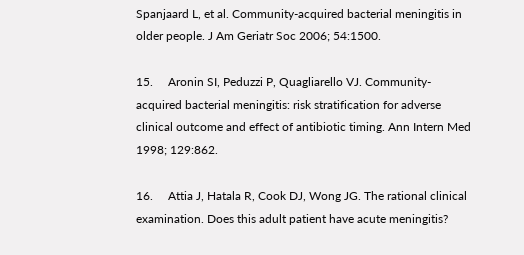Spanjaard L, et al. Community-acquired bacterial meningitis in older people. J Am Geriatr Soc 2006; 54:1500.

15.     Aronin SI, Peduzzi P, Quagliarello VJ. Community-acquired bacterial meningitis: risk stratification for adverse clinical outcome and effect of antibiotic timing. Ann Intern Med 1998; 129:862.

16.     Attia J, Hatala R, Cook DJ, Wong JG. The rational clinical examination. Does this adult patient have acute meningitis?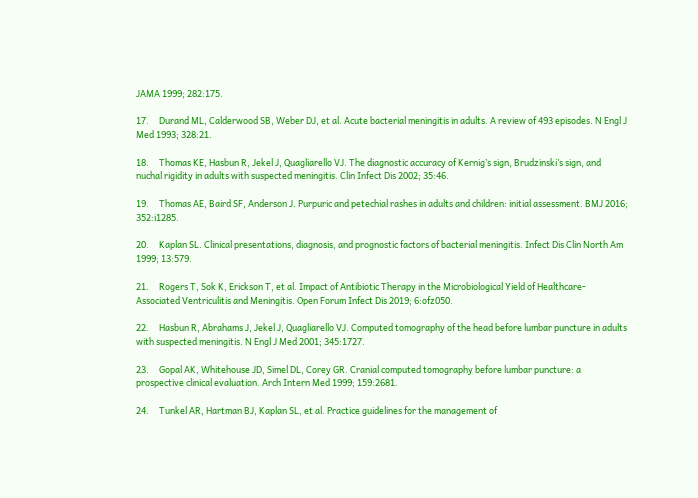JAMA 1999; 282:175.

17.     Durand ML, Calderwood SB, Weber DJ, et al. Acute bacterial meningitis in adults. A review of 493 episodes. N Engl J Med 1993; 328:21.

18.     Thomas KE, Hasbun R, Jekel J, Quagliarello VJ. The diagnostic accuracy of Kernig’s sign, Brudzinski’s sign, and nuchal rigidity in adults with suspected meningitis. Clin Infect Dis 2002; 35:46.

19.     Thomas AE, Baird SF, Anderson J. Purpuric and petechial rashes in adults and children: initial assessment. BMJ 2016; 352:i1285.

20.     Kaplan SL. Clinical presentations, diagnosis, and prognostic factors of bacterial meningitis. Infect Dis Clin North Am 1999; 13:579.

21.     Rogers T, Sok K, Erickson T, et al. Impact of Antibiotic Therapy in the Microbiological Yield of Healthcare-Associated Ventriculitis and Meningitis. Open Forum Infect Dis 2019; 6:ofz050.

22.     Hasbun R, Abrahams J, Jekel J, Quagliarello VJ. Computed tomography of the head before lumbar puncture in adults with suspected meningitis. N Engl J Med 2001; 345:1727.

23.     Gopal AK, Whitehouse JD, Simel DL, Corey GR. Cranial computed tomography before lumbar puncture: a prospective clinical evaluation. Arch Intern Med 1999; 159:2681.

24.     Tunkel AR, Hartman BJ, Kaplan SL, et al. Practice guidelines for the management of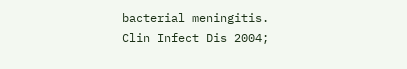bacterial meningitis. Clin Infect Dis 2004;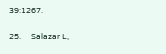39:1267.

25.     Salazar L,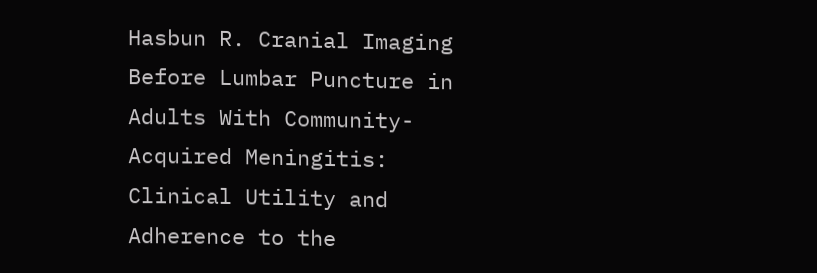Hasbun R. Cranial Imaging Before Lumbar Puncture in Adults With Community-Acquired Meningitis: Clinical Utility and Adherence to the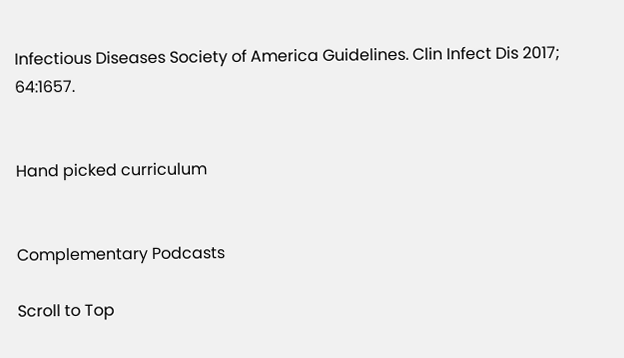Infectious Diseases Society of America Guidelines. Clin Infect Dis 2017; 64:1657.


Hand picked curriculum


Complementary Podcasts

Scroll to Top